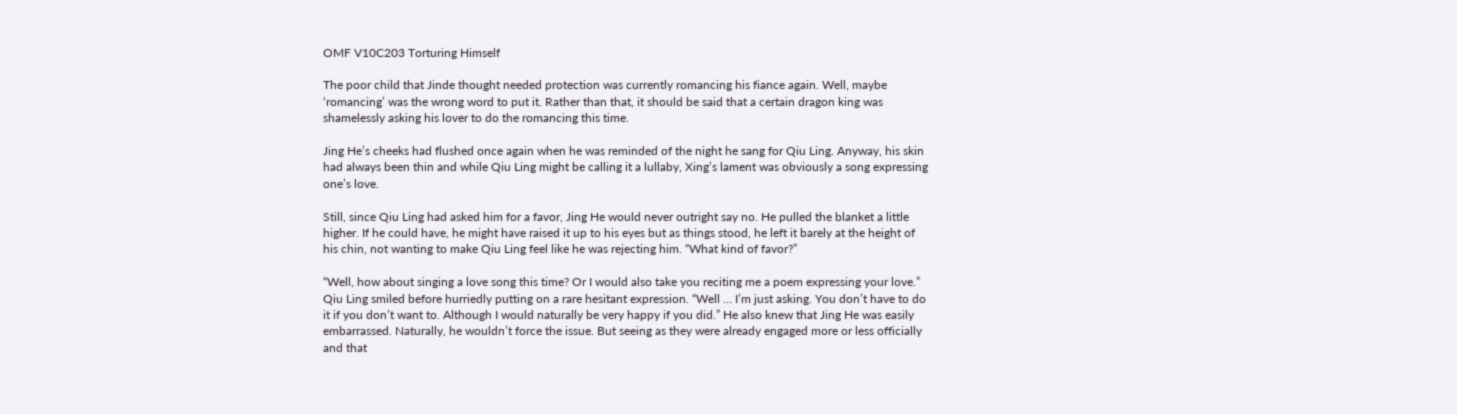OMF V10C203 Torturing Himself

The poor child that Jinde thought needed protection was currently romancing his fiance again. Well, maybe ‘romancing’ was the wrong word to put it. Rather than that, it should be said that a certain dragon king was shamelessly asking his lover to do the romancing this time.

Jing He’s cheeks had flushed once again when he was reminded of the night he sang for Qiu Ling. Anyway, his skin had always been thin and while Qiu Ling might be calling it a lullaby, Xing’s lament was obviously a song expressing one’s love.

Still, since Qiu Ling had asked him for a favor, Jing He would never outright say no. He pulled the blanket a little higher. If he could have, he might have raised it up to his eyes but as things stood, he left it barely at the height of his chin, not wanting to make Qiu Ling feel like he was rejecting him. “What kind of favor?”

“Well, how about singing a love song this time? Or I would also take you reciting me a poem expressing your love.” Qiu Ling smiled before hurriedly putting on a rare hesitant expression. “Well … I’m just asking. You don’t have to do it if you don’t want to. Although I would naturally be very happy if you did.” He also knew that Jing He was easily embarrassed. Naturally, he wouldn’t force the issue. But seeing as they were already engaged more or less officially and that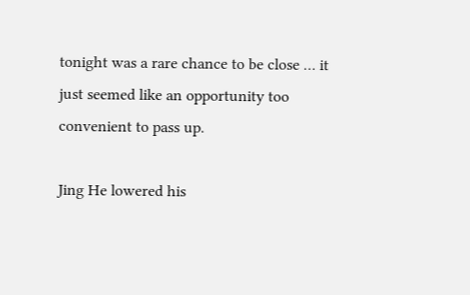tonight was a rare chance to be close … it just seemed like an opportunity too convenient to pass up.

Jing He lowered his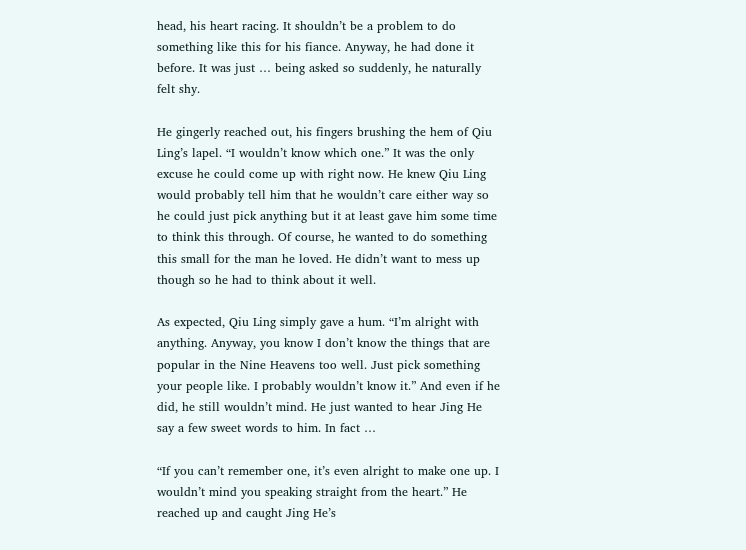head, his heart racing. It shouldn’t be a problem to do something like this for his fiance. Anyway, he had done it before. It was just … being asked so suddenly, he naturally felt shy.

He gingerly reached out, his fingers brushing the hem of Qiu Ling’s lapel. “I wouldn’t know which one.” It was the only excuse he could come up with right now. He knew Qiu Ling would probably tell him that he wouldn’t care either way so he could just pick anything but it at least gave him some time to think this through. Of course, he wanted to do something this small for the man he loved. He didn’t want to mess up though so he had to think about it well.

As expected, Qiu Ling simply gave a hum. “I’m alright with anything. Anyway, you know I don’t know the things that are popular in the Nine Heavens too well. Just pick something your people like. I probably wouldn’t know it.” And even if he did, he still wouldn’t mind. He just wanted to hear Jing He say a few sweet words to him. In fact …

“If you can’t remember one, it’s even alright to make one up. I wouldn’t mind you speaking straight from the heart.” He reached up and caught Jing He’s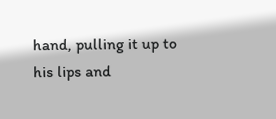hand, pulling it up to his lips and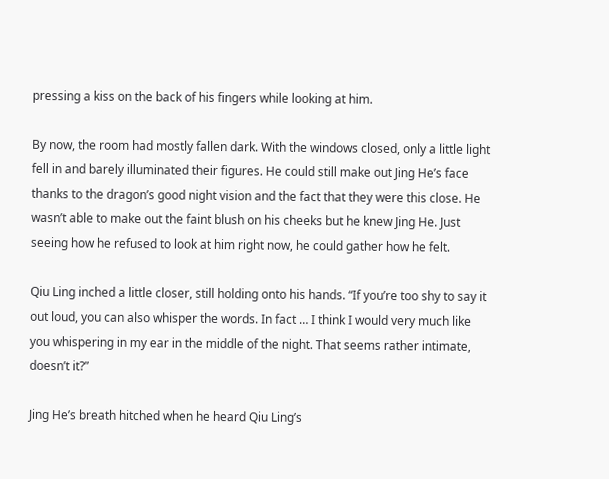pressing a kiss on the back of his fingers while looking at him.

By now, the room had mostly fallen dark. With the windows closed, only a little light fell in and barely illuminated their figures. He could still make out Jing He’s face thanks to the dragon’s good night vision and the fact that they were this close. He wasn’t able to make out the faint blush on his cheeks but he knew Jing He. Just seeing how he refused to look at him right now, he could gather how he felt.

Qiu Ling inched a little closer, still holding onto his hands. “If you’re too shy to say it out loud, you can also whisper the words. In fact … I think I would very much like you whispering in my ear in the middle of the night. That seems rather intimate, doesn’t it?”

Jing He’s breath hitched when he heard Qiu Ling’s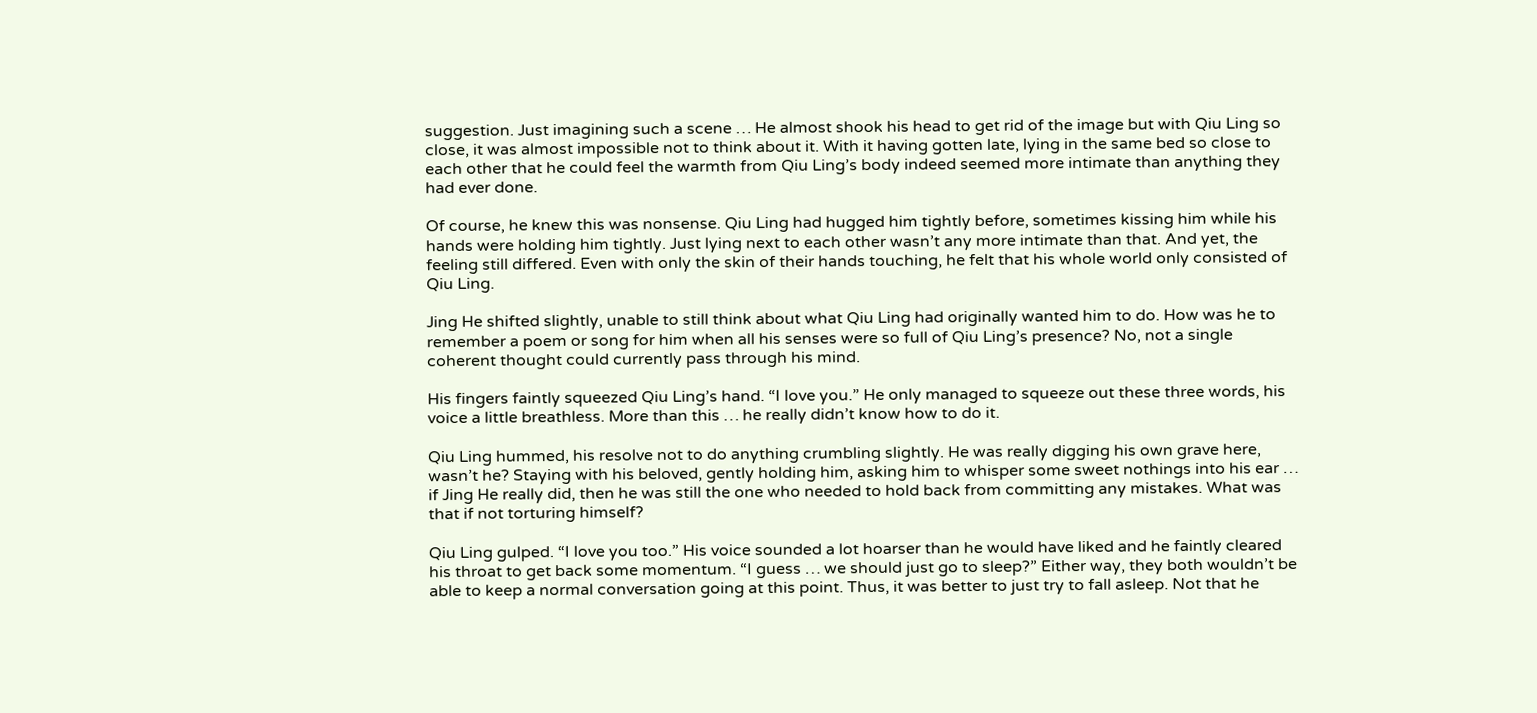suggestion. Just imagining such a scene … He almost shook his head to get rid of the image but with Qiu Ling so close, it was almost impossible not to think about it. With it having gotten late, lying in the same bed so close to each other that he could feel the warmth from Qiu Ling’s body indeed seemed more intimate than anything they had ever done.

Of course, he knew this was nonsense. Qiu Ling had hugged him tightly before, sometimes kissing him while his hands were holding him tightly. Just lying next to each other wasn’t any more intimate than that. And yet, the feeling still differed. Even with only the skin of their hands touching, he felt that his whole world only consisted of Qiu Ling.

Jing He shifted slightly, unable to still think about what Qiu Ling had originally wanted him to do. How was he to remember a poem or song for him when all his senses were so full of Qiu Ling’s presence? No, not a single coherent thought could currently pass through his mind.

His fingers faintly squeezed Qiu Ling’s hand. “I love you.” He only managed to squeeze out these three words, his voice a little breathless. More than this … he really didn’t know how to do it.

Qiu Ling hummed, his resolve not to do anything crumbling slightly. He was really digging his own grave here, wasn’t he? Staying with his beloved, gently holding him, asking him to whisper some sweet nothings into his ear … if Jing He really did, then he was still the one who needed to hold back from committing any mistakes. What was that if not torturing himself?

Qiu Ling gulped. “I love you too.” His voice sounded a lot hoarser than he would have liked and he faintly cleared his throat to get back some momentum. “I guess … we should just go to sleep?” Either way, they both wouldn’t be able to keep a normal conversation going at this point. Thus, it was better to just try to fall asleep. Not that he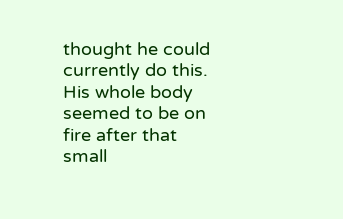thought he could currently do this. His whole body seemed to be on fire after that small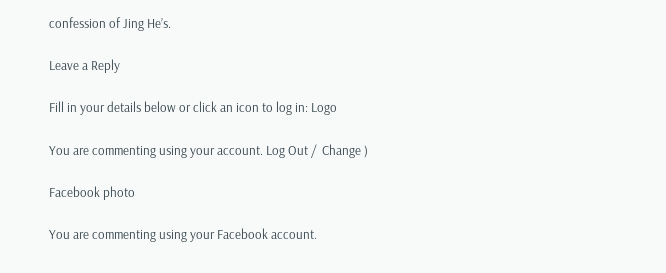confession of Jing He’s.

Leave a Reply

Fill in your details below or click an icon to log in: Logo

You are commenting using your account. Log Out /  Change )

Facebook photo

You are commenting using your Facebook account.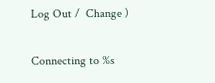Log Out /  Change )

Connecting to %s